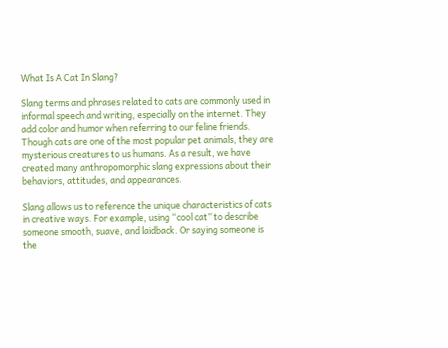What Is A Cat In Slang?

Slang terms and phrases related to cats are commonly used in informal speech and writing, especially on the internet. They add color and humor when referring to our feline friends. Though cats are one of the most popular pet animals, they are mysterious creatures to us humans. As a result, we have created many anthropomorphic slang expressions about their behaviors, attitudes, and appearances.

Slang allows us to reference the unique characteristics of cats in creative ways. For example, using “cool cat” to describe someone smooth, suave, and laidback. Or saying someone is the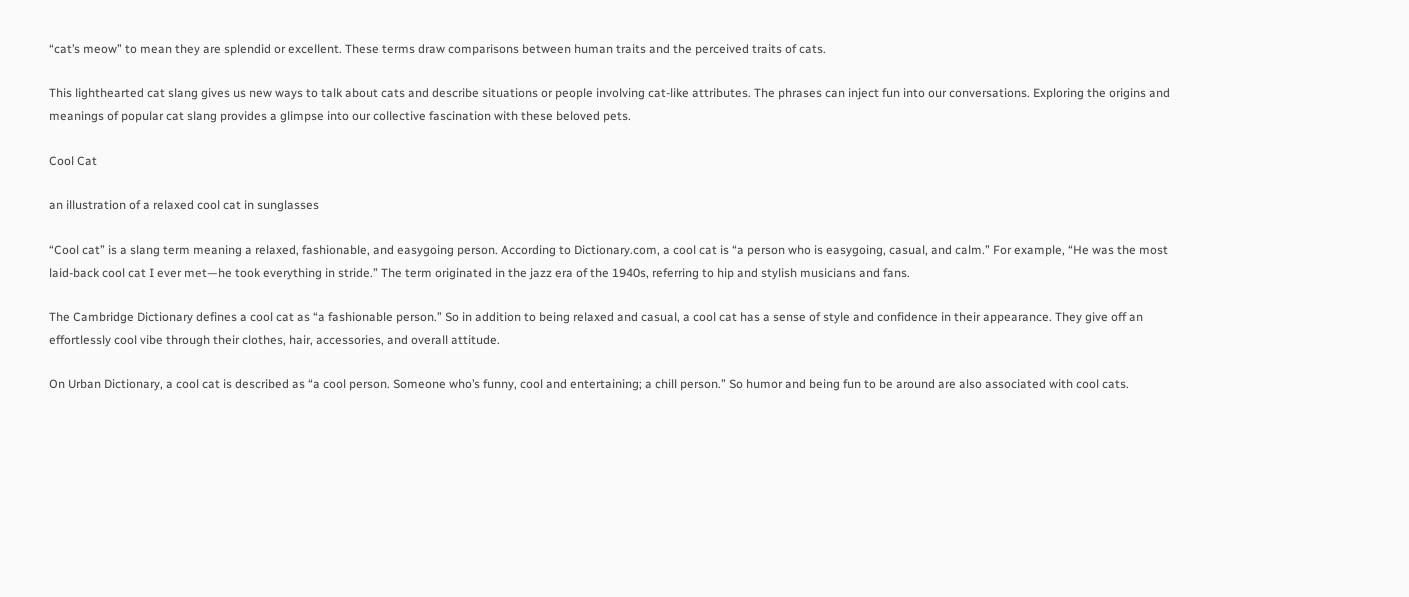“cat’s meow” to mean they are splendid or excellent. These terms draw comparisons between human traits and the perceived traits of cats.

This lighthearted cat slang gives us new ways to talk about cats and describe situations or people involving cat-like attributes. The phrases can inject fun into our conversations. Exploring the origins and meanings of popular cat slang provides a glimpse into our collective fascination with these beloved pets.

Cool Cat

an illustration of a relaxed cool cat in sunglasses

“Cool cat” is a slang term meaning a relaxed, fashionable, and easygoing person. According to Dictionary.com, a cool cat is “a person who is easygoing, casual, and calm.” For example, “He was the most laid-back cool cat I ever met—he took everything in stride.” The term originated in the jazz era of the 1940s, referring to hip and stylish musicians and fans.

The Cambridge Dictionary defines a cool cat as “a fashionable person.” So in addition to being relaxed and casual, a cool cat has a sense of style and confidence in their appearance. They give off an effortlessly cool vibe through their clothes, hair, accessories, and overall attitude.

On Urban Dictionary, a cool cat is described as “a cool person. Someone who’s funny, cool and entertaining; a chill person.” So humor and being fun to be around are also associated with cool cats.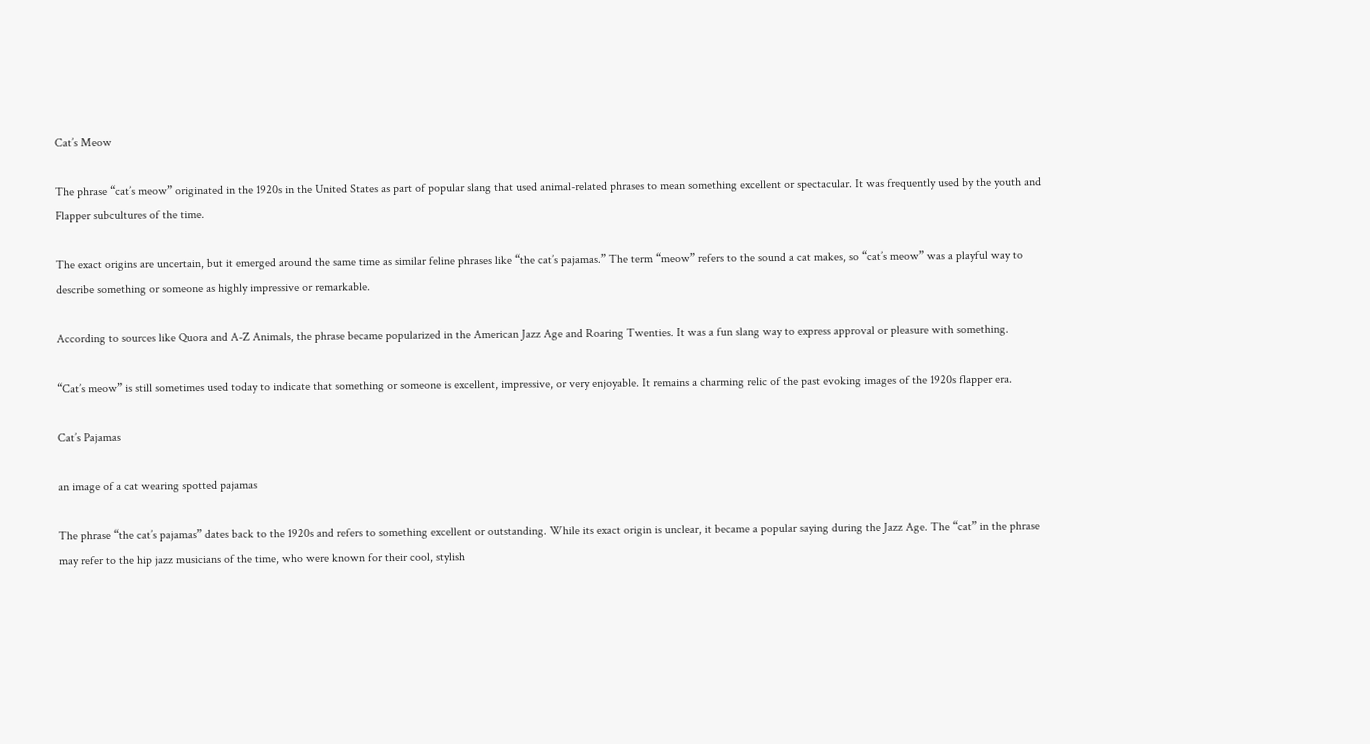Cat’s Meow

The phrase “cat’s meow” originated in the 1920s in the United States as part of popular slang that used animal-related phrases to mean something excellent or spectacular. It was frequently used by the youth and Flapper subcultures of the time.

The exact origins are uncertain, but it emerged around the same time as similar feline phrases like “the cat’s pajamas.” The term “meow” refers to the sound a cat makes, so “cat’s meow” was a playful way to describe something or someone as highly impressive or remarkable.

According to sources like Quora and A-Z Animals, the phrase became popularized in the American Jazz Age and Roaring Twenties. It was a fun slang way to express approval or pleasure with something.

“Cat’s meow” is still sometimes used today to indicate that something or someone is excellent, impressive, or very enjoyable. It remains a charming relic of the past evoking images of the 1920s flapper era.

Cat’s Pajamas

an image of a cat wearing spotted pajamas

The phrase “the cat’s pajamas” dates back to the 1920s and refers to something excellent or outstanding. While its exact origin is unclear, it became a popular saying during the Jazz Age. The “cat” in the phrase may refer to the hip jazz musicians of the time, who were known for their cool, stylish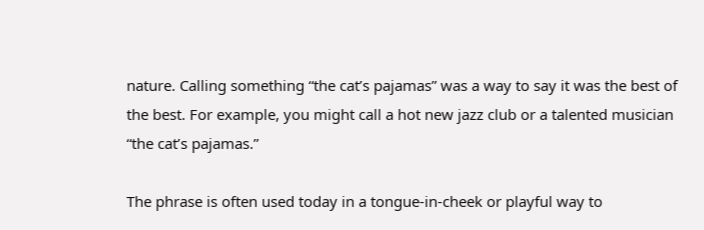nature. Calling something “the cat’s pajamas” was a way to say it was the best of the best. For example, you might call a hot new jazz club or a talented musician “the cat’s pajamas.”

The phrase is often used today in a tongue-in-cheek or playful way to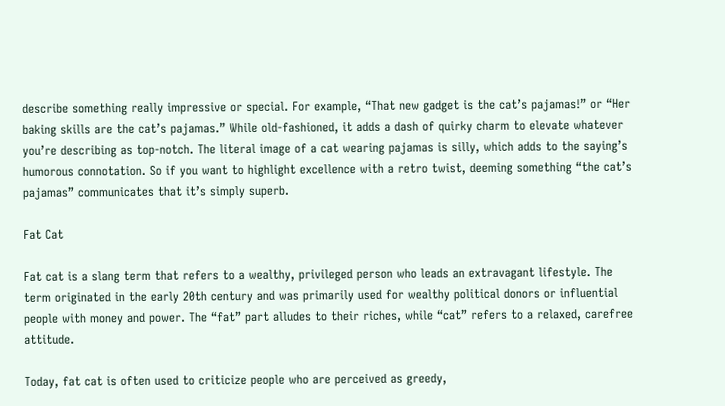describe something really impressive or special. For example, “That new gadget is the cat’s pajamas!” or “Her baking skills are the cat’s pajamas.” While old-fashioned, it adds a dash of quirky charm to elevate whatever you’re describing as top-notch. The literal image of a cat wearing pajamas is silly, which adds to the saying’s humorous connotation. So if you want to highlight excellence with a retro twist, deeming something “the cat’s pajamas” communicates that it’s simply superb.

Fat Cat

Fat cat is a slang term that refers to a wealthy, privileged person who leads an extravagant lifestyle. The term originated in the early 20th century and was primarily used for wealthy political donors or influential people with money and power. The “fat” part alludes to their riches, while “cat” refers to a relaxed, carefree attitude.

Today, fat cat is often used to criticize people who are perceived as greedy,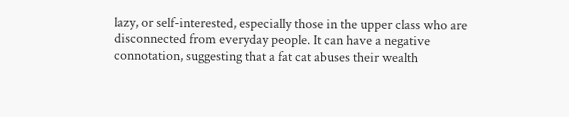lazy, or self-interested, especially those in the upper class who are disconnected from everyday people. It can have a negative connotation, suggesting that a fat cat abuses their wealth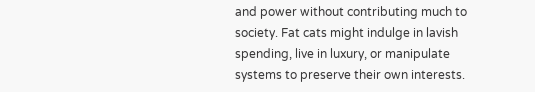and power without contributing much to society. Fat cats might indulge in lavish spending, live in luxury, or manipulate systems to preserve their own interests.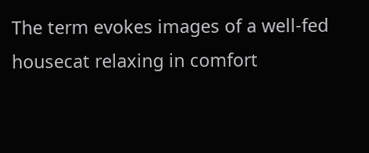The term evokes images of a well-fed housecat relaxing in comfort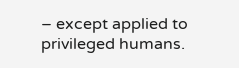– except applied to privileged humans.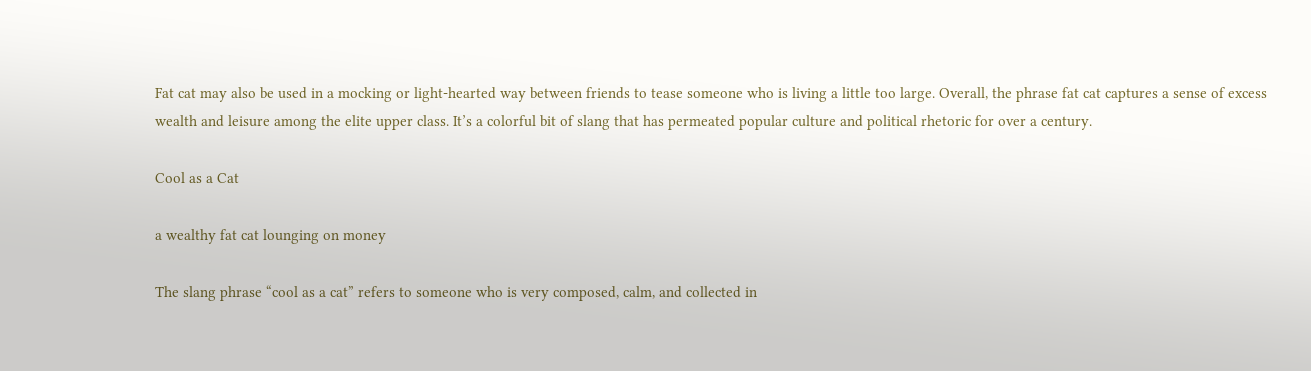Fat cat may also be used in a mocking or light-hearted way between friends to tease someone who is living a little too large. Overall, the phrase fat cat captures a sense of excess wealth and leisure among the elite upper class. It’s a colorful bit of slang that has permeated popular culture and political rhetoric for over a century.

Cool as a Cat

a wealthy fat cat lounging on money

The slang phrase “cool as a cat” refers to someone who is very composed, calm, and collected in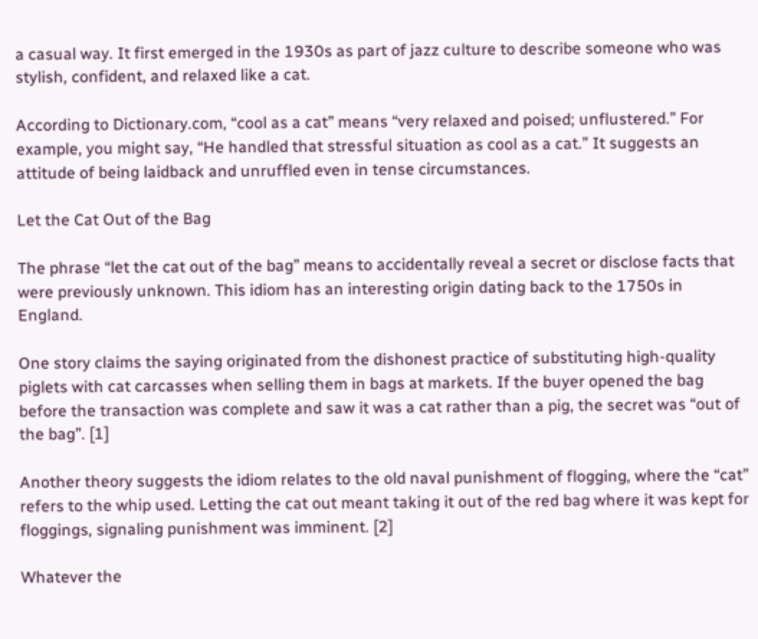a casual way. It first emerged in the 1930s as part of jazz culture to describe someone who was stylish, confident, and relaxed like a cat.

According to Dictionary.com, “cool as a cat” means “very relaxed and poised; unflustered.” For example, you might say, “He handled that stressful situation as cool as a cat.” It suggests an attitude of being laidback and unruffled even in tense circumstances.

Let the Cat Out of the Bag

The phrase “let the cat out of the bag” means to accidentally reveal a secret or disclose facts that were previously unknown. This idiom has an interesting origin dating back to the 1750s in England.

One story claims the saying originated from the dishonest practice of substituting high-quality piglets with cat carcasses when selling them in bags at markets. If the buyer opened the bag before the transaction was complete and saw it was a cat rather than a pig, the secret was “out of the bag”. [1]

Another theory suggests the idiom relates to the old naval punishment of flogging, where the “cat” refers to the whip used. Letting the cat out meant taking it out of the red bag where it was kept for floggings, signaling punishment was imminent. [2]

Whatever the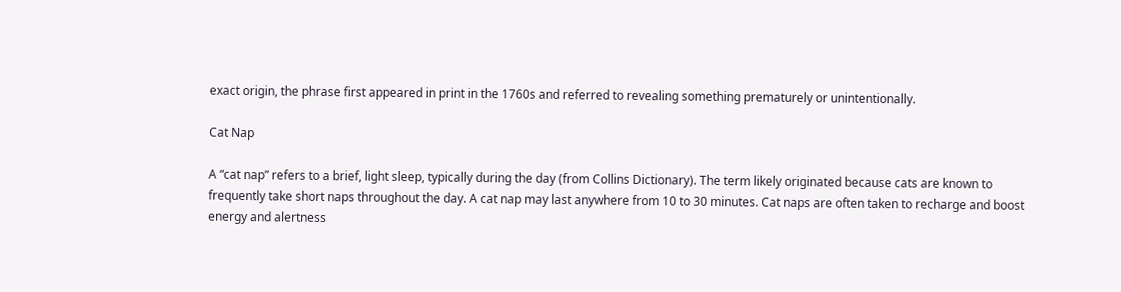exact origin, the phrase first appeared in print in the 1760s and referred to revealing something prematurely or unintentionally.

Cat Nap

A “cat nap” refers to a brief, light sleep, typically during the day (from Collins Dictionary). The term likely originated because cats are known to frequently take short naps throughout the day. A cat nap may last anywhere from 10 to 30 minutes. Cat naps are often taken to recharge and boost energy and alertness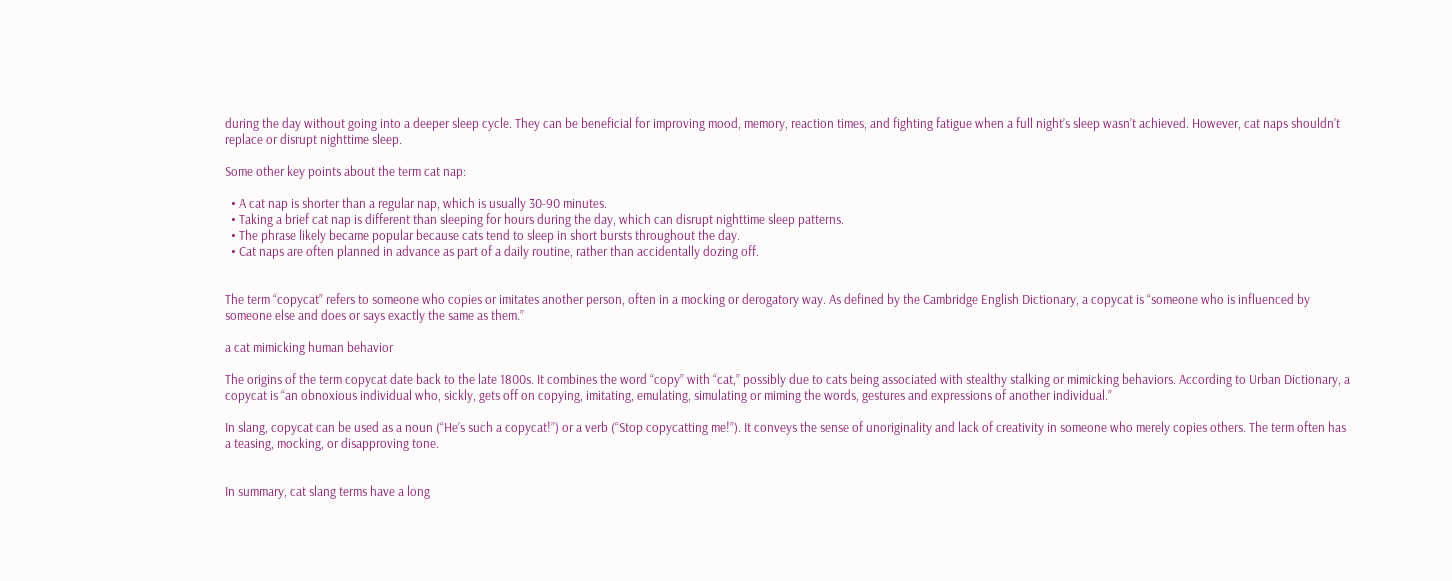during the day without going into a deeper sleep cycle. They can be beneficial for improving mood, memory, reaction times, and fighting fatigue when a full night’s sleep wasn’t achieved. However, cat naps shouldn’t replace or disrupt nighttime sleep.

Some other key points about the term cat nap:

  • A cat nap is shorter than a regular nap, which is usually 30-90 minutes.
  • Taking a brief cat nap is different than sleeping for hours during the day, which can disrupt nighttime sleep patterns.
  • The phrase likely became popular because cats tend to sleep in short bursts throughout the day.
  • Cat naps are often planned in advance as part of a daily routine, rather than accidentally dozing off.


The term “copycat” refers to someone who copies or imitates another person, often in a mocking or derogatory way. As defined by the Cambridge English Dictionary, a copycat is “someone who is influenced by someone else and does or says exactly the same as them.”

a cat mimicking human behavior

The origins of the term copycat date back to the late 1800s. It combines the word “copy” with “cat,” possibly due to cats being associated with stealthy stalking or mimicking behaviors. According to Urban Dictionary, a copycat is “an obnoxious individual who, sickly, gets off on copying, imitating, emulating, simulating or miming the words, gestures and expressions of another individual.”

In slang, copycat can be used as a noun (“He’s such a copycat!”) or a verb (“Stop copycatting me!”). It conveys the sense of unoriginality and lack of creativity in someone who merely copies others. The term often has a teasing, mocking, or disapproving tone.


In summary, cat slang terms have a long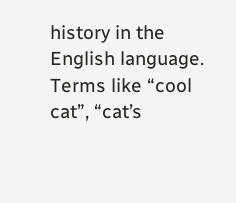history in the English language. Terms like “cool cat”, “cat’s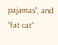pajamas”, and “fat cat”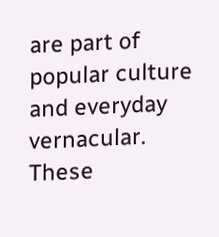are part of popular culture and everyday vernacular. These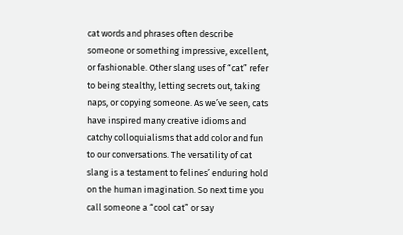cat words and phrases often describe someone or something impressive, excellent, or fashionable. Other slang uses of “cat” refer to being stealthy, letting secrets out, taking naps, or copying someone. As we’ve seen, cats have inspired many creative idioms and catchy colloquialisms that add color and fun to our conversations. The versatility of cat slang is a testament to felines’ enduring hold on the human imagination. So next time you call someone a “cool cat” or say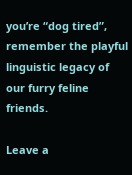you’re “dog tired”, remember the playful linguistic legacy of our furry feline friends.

Leave a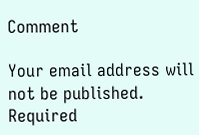Comment

Your email address will not be published. Required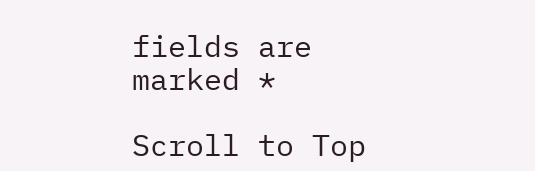fields are marked *

Scroll to Top